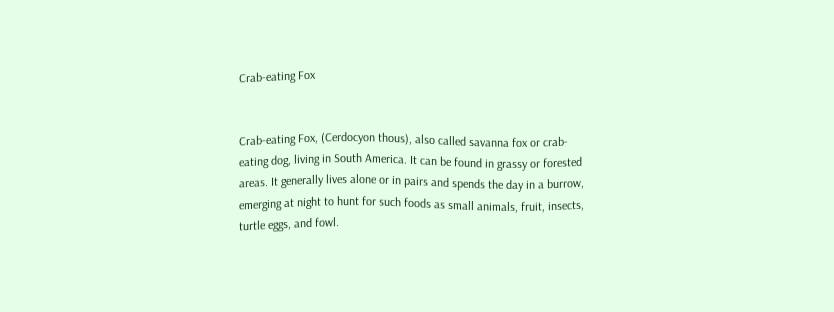Crab-eating Fox


Crab-eating Fox, (Cerdocyon thous), also called savanna fox or crab-eating dog, living in South America. It can be found in grassy or forested areas. It generally lives alone or in pairs and spends the day in a burrow, emerging at night to hunt for such foods as small animals, fruit, insects, turtle eggs, and fowl.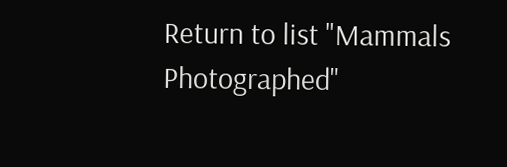Return to list "Mammals Photographed"